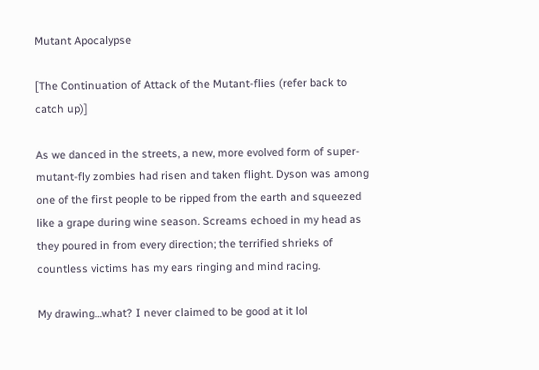Mutant Apocalypse

[The Continuation of Attack of the Mutant-flies (refer back to catch up)]

As we danced in the streets, a new, more evolved form of super-mutant-fly zombies had risen and taken flight. Dyson was among one of the first people to be ripped from the earth and squeezed like a grape during wine season. Screams echoed in my head as they poured in from every direction; the terrified shrieks of countless victims has my ears ringing and mind racing.

My drawing…what? I never claimed to be good at it lol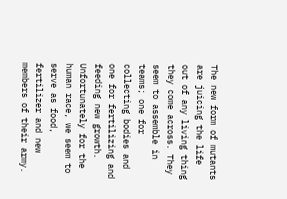The new form of mutants are juicing the life out of any living thing they come across. They seem to assemble in teams; one for collecting bodies and one for fertilizing and feeding new growth. Unfortunately for the human race, we seem to serve as food, fertilizer and new members of their army.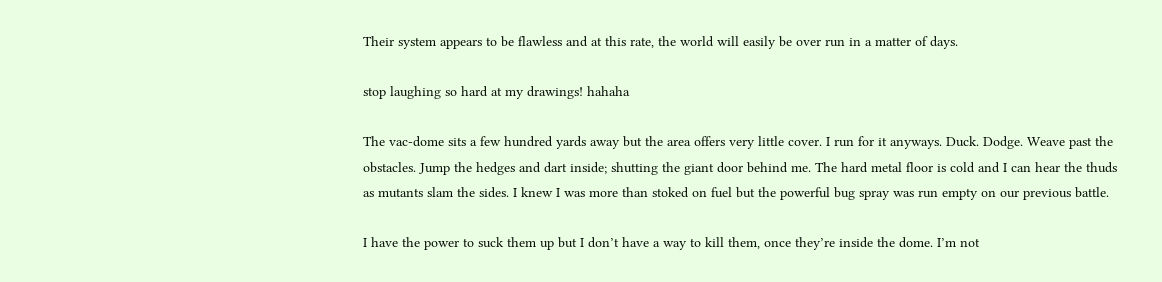Their system appears to be flawless and at this rate, the world will easily be over run in a matter of days.

stop laughing so hard at my drawings! hahaha

The vac-dome sits a few hundred yards away but the area offers very little cover. I run for it anyways. Duck. Dodge. Weave past the obstacles. Jump the hedges and dart inside; shutting the giant door behind me. The hard metal floor is cold and I can hear the thuds as mutants slam the sides. I knew I was more than stoked on fuel but the powerful bug spray was run empty on our previous battle.

I have the power to suck them up but I don’t have a way to kill them, once they’re inside the dome. I’m not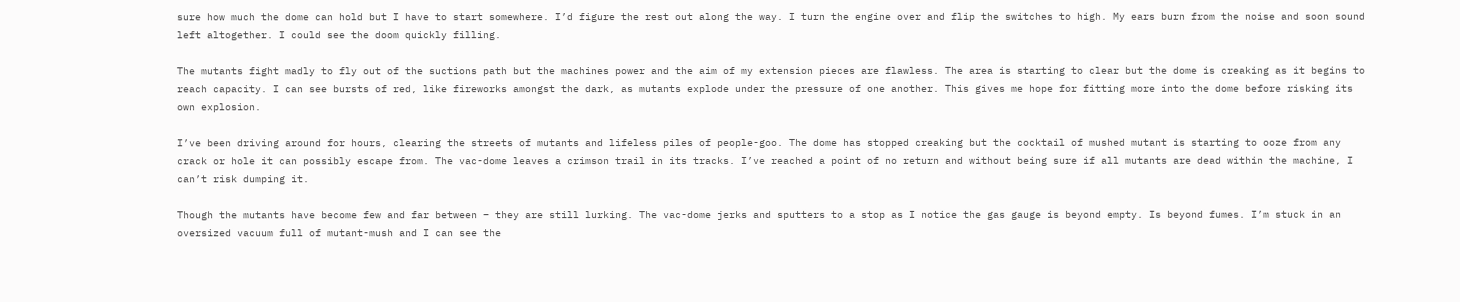sure how much the dome can hold but I have to start somewhere. I’d figure the rest out along the way. I turn the engine over and flip the switches to high. My ears burn from the noise and soon sound left altogether. I could see the doom quickly filling.

The mutants fight madly to fly out of the suctions path but the machines power and the aim of my extension pieces are flawless. The area is starting to clear but the dome is creaking as it begins to reach capacity. I can see bursts of red, like fireworks amongst the dark, as mutants explode under the pressure of one another. This gives me hope for fitting more into the dome before risking its own explosion.

I’ve been driving around for hours, clearing the streets of mutants and lifeless piles of people-goo. The dome has stopped creaking but the cocktail of mushed mutant is starting to ooze from any crack or hole it can possibly escape from. The vac-dome leaves a crimson trail in its tracks. I’ve reached a point of no return and without being sure if all mutants are dead within the machine, I can’t risk dumping it.

Though the mutants have become few and far between – they are still lurking. The vac-dome jerks and sputters to a stop as I notice the gas gauge is beyond empty. Is beyond fumes. I’m stuck in an oversized vacuum full of mutant-mush and I can see the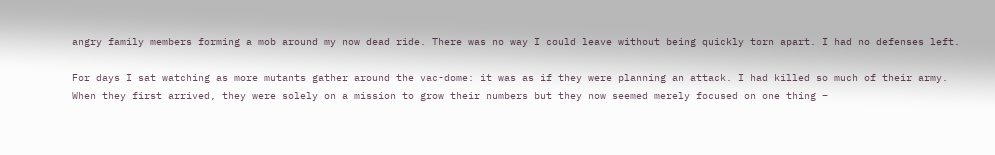angry family members forming a mob around my now dead ride. There was no way I could leave without being quickly torn apart. I had no defenses left.

For days I sat watching as more mutants gather around the vac-dome: it was as if they were planning an attack. I had killed so much of their army.  When they first arrived, they were solely on a mission to grow their numbers but they now seemed merely focused on one thing –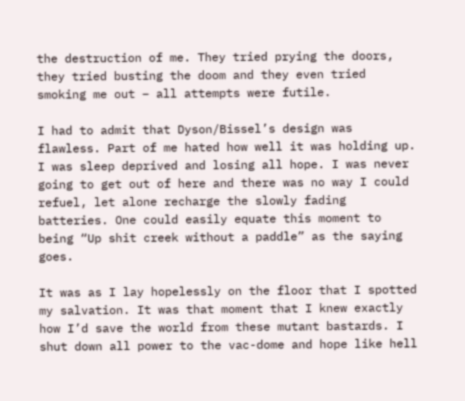the destruction of me. They tried prying the doors, they tried busting the doom and they even tried smoking me out – all attempts were futile.

I had to admit that Dyson/Bissel’s design was flawless. Part of me hated how well it was holding up. I was sleep deprived and losing all hope. I was never going to get out of here and there was no way I could refuel, let alone recharge the slowly fading batteries. One could easily equate this moment to being “Up shit creek without a paddle” as the saying goes.

It was as I lay hopelessly on the floor that I spotted my salvation. It was that moment that I knew exactly how I’d save the world from these mutant bastards. I shut down all power to the vac-dome and hope like hell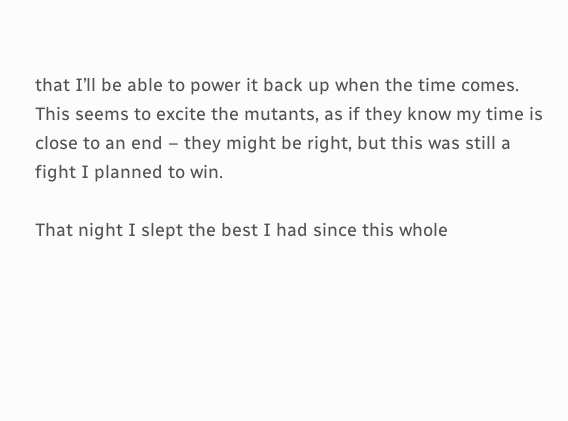that I’ll be able to power it back up when the time comes. This seems to excite the mutants, as if they know my time is close to an end – they might be right, but this was still a fight I planned to win.

That night I slept the best I had since this whole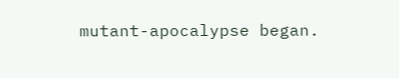mutant-apocalypse began.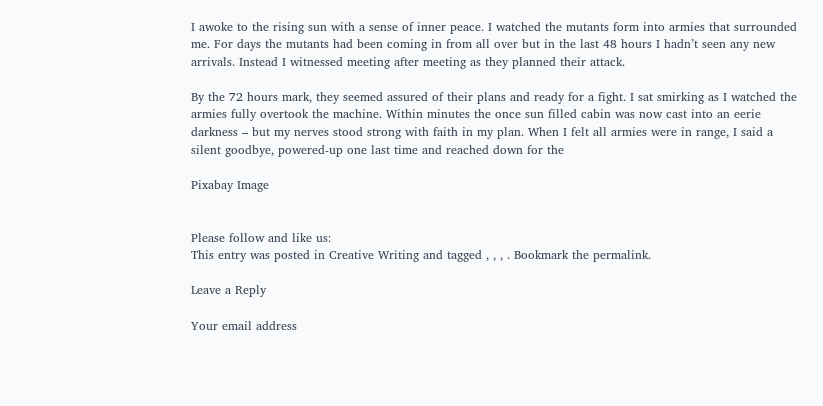I awoke to the rising sun with a sense of inner peace. I watched the mutants form into armies that surrounded me. For days the mutants had been coming in from all over but in the last 48 hours I hadn’t seen any new arrivals. Instead I witnessed meeting after meeting as they planned their attack.

By the 72 hours mark, they seemed assured of their plans and ready for a fight. I sat smirking as I watched the armies fully overtook the machine. Within minutes the once sun filled cabin was now cast into an eerie darkness – but my nerves stood strong with faith in my plan. When I felt all armies were in range, I said a silent goodbye, powered-up one last time and reached down for the

Pixabay Image


Please follow and like us:
This entry was posted in Creative Writing and tagged , , , . Bookmark the permalink.

Leave a Reply

Your email address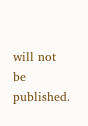will not be published.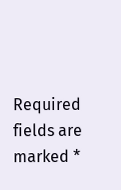Required fields are marked *